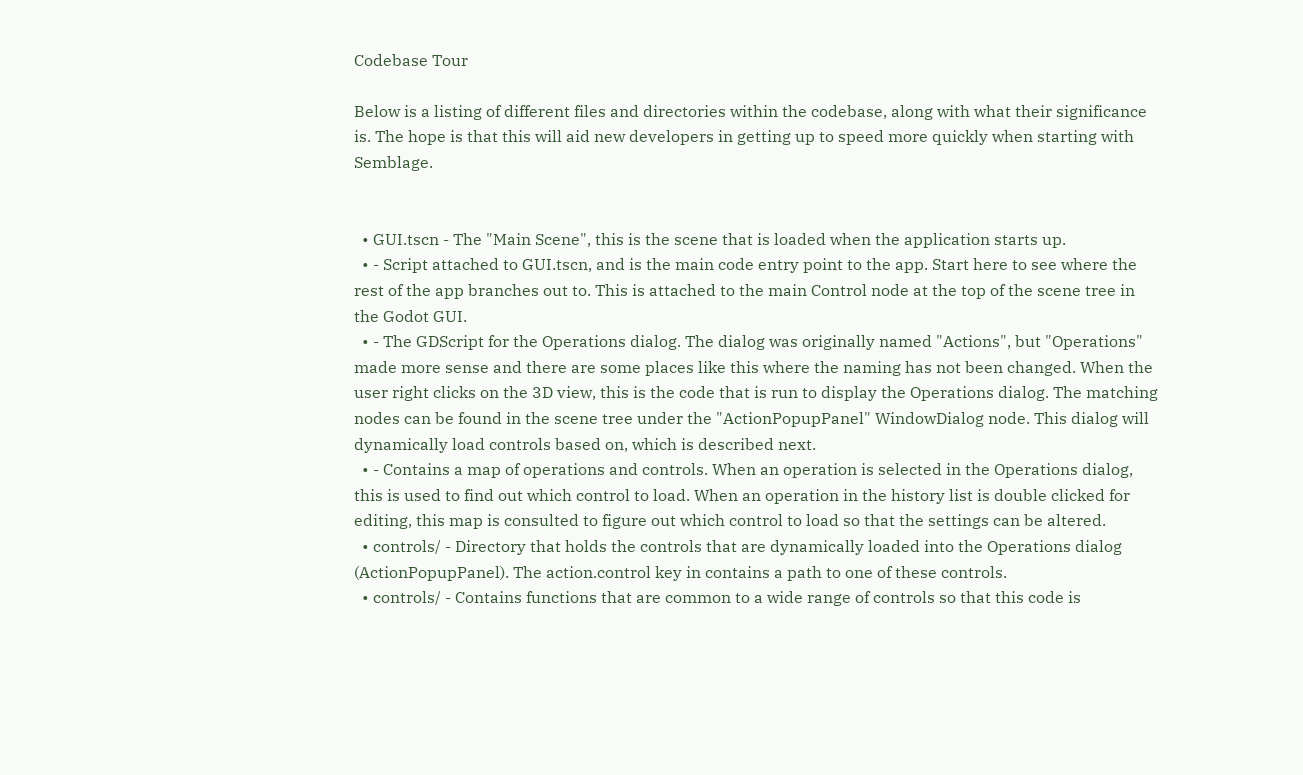Codebase Tour

Below is a listing of different files and directories within the codebase, along with what their significance is. The hope is that this will aid new developers in getting up to speed more quickly when starting with Semblage.


  • GUI.tscn - The "Main Scene", this is the scene that is loaded when the application starts up.
  • - Script attached to GUI.tscn, and is the main code entry point to the app. Start here to see where the rest of the app branches out to. This is attached to the main Control node at the top of the scene tree in the Godot GUI.
  • - The GDScript for the Operations dialog. The dialog was originally named "Actions", but "Operations" made more sense and there are some places like this where the naming has not been changed. When the user right clicks on the 3D view, this is the code that is run to display the Operations dialog. The matching nodes can be found in the scene tree under the "ActionPopupPanel" WindowDialog node. This dialog will dynamically load controls based on, which is described next.
  • - Contains a map of operations and controls. When an operation is selected in the Operations dialog, this is used to find out which control to load. When an operation in the history list is double clicked for editing, this map is consulted to figure out which control to load so that the settings can be altered.
  • controls/ - Directory that holds the controls that are dynamically loaded into the Operations dialog (ActionPopupPanel). The action.control key in contains a path to one of these controls.
  • controls/ - Contains functions that are common to a wide range of controls so that this code is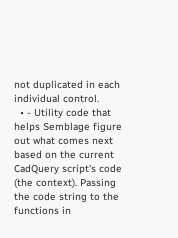not duplicated in each individual control.
  • - Utility code that helps Semblage figure out what comes next based on the current CadQuery script's code (the context). Passing the code string to the functions in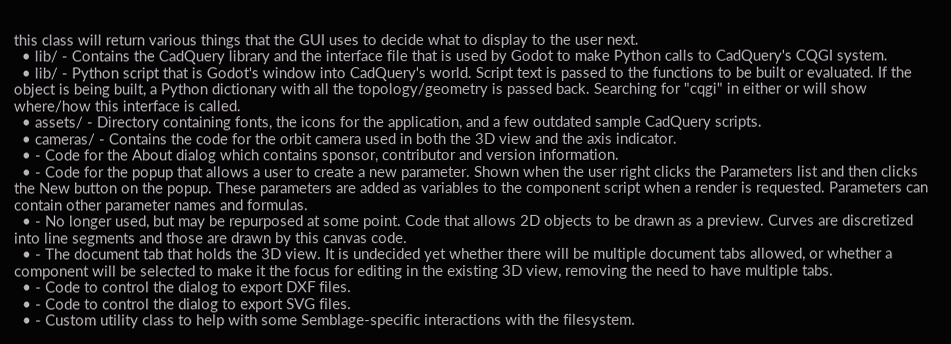this class will return various things that the GUI uses to decide what to display to the user next.
  • lib/ - Contains the CadQuery library and the interface file that is used by Godot to make Python calls to CadQuery's CQGI system.
  • lib/ - Python script that is Godot's window into CadQuery's world. Script text is passed to the functions to be built or evaluated. If the object is being built, a Python dictionary with all the topology/geometry is passed back. Searching for "cqgi" in either or will show where/how this interface is called.
  • assets/ - Directory containing fonts, the icons for the application, and a few outdated sample CadQuery scripts.
  • cameras/ - Contains the code for the orbit camera used in both the 3D view and the axis indicator.
  • - Code for the About dialog which contains sponsor, contributor and version information.
  • - Code for the popup that allows a user to create a new parameter. Shown when the user right clicks the Parameters list and then clicks the New button on the popup. These parameters are added as variables to the component script when a render is requested. Parameters can contain other parameter names and formulas.
  • - No longer used, but may be repurposed at some point. Code that allows 2D objects to be drawn as a preview. Curves are discretized into line segments and those are drawn by this canvas code.
  • - The document tab that holds the 3D view. It is undecided yet whether there will be multiple document tabs allowed, or whether a component will be selected to make it the focus for editing in the existing 3D view, removing the need to have multiple tabs.
  • - Code to control the dialog to export DXF files.
  • - Code to control the dialog to export SVG files.
  • - Custom utility class to help with some Semblage-specific interactions with the filesystem.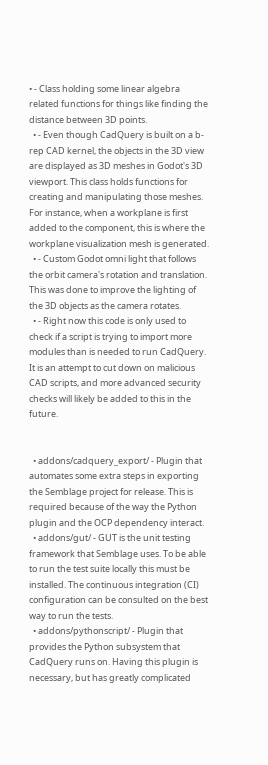• - Class holding some linear algebra related functions for things like finding the distance between 3D points.
  • - Even though CadQuery is built on a b-rep CAD kernel, the objects in the 3D view are displayed as 3D meshes in Godot's 3D viewport. This class holds functions for creating and manipulating those meshes. For instance, when a workplane is first added to the component, this is where the workplane visualization mesh is generated.
  • - Custom Godot omni light that follows the orbit camera's rotation and translation. This was done to improve the lighting of the 3D objects as the camera rotates.
  • - Right now this code is only used to check if a script is trying to import more modules than is needed to run CadQuery. It is an attempt to cut down on malicious CAD scripts, and more advanced security checks will likely be added to this in the future.


  • addons/cadquery_export/ - Plugin that automates some extra steps in exporting the Semblage project for release. This is required because of the way the Python plugin and the OCP dependency interact.
  • addons/gut/ - GUT is the unit testing framework that Semblage uses. To be able to run the test suite locally this must be installed. The continuous integration (CI) configuration can be consulted on the best way to run the tests.
  • addons/pythonscript/ - Plugin that provides the Python subsystem that CadQuery runs on. Having this plugin is necessary, but has greatly complicated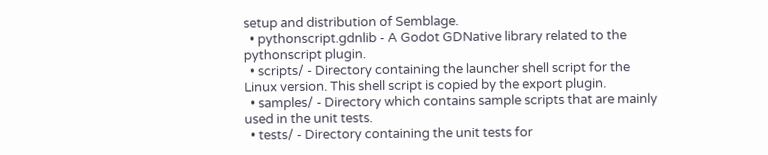setup and distribution of Semblage.
  • pythonscript.gdnlib - A Godot GDNative library related to the pythonscript plugin.
  • scripts/ - Directory containing the launcher shell script for the Linux version. This shell script is copied by the export plugin.
  • samples/ - Directory which contains sample scripts that are mainly used in the unit tests.
  • tests/ - Directory containing the unit tests for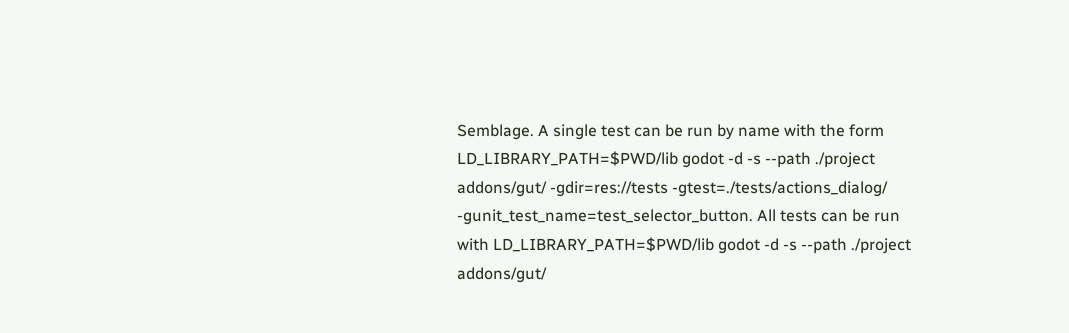Semblage. A single test can be run by name with the form LD_LIBRARY_PATH=$PWD/lib godot -d -s --path ./project addons/gut/ -gdir=res://tests -gtest=./tests/actions_dialog/ -gunit_test_name=test_selector_button. All tests can be run with LD_LIBRARY_PATH=$PWD/lib godot -d -s --path ./project addons/gut/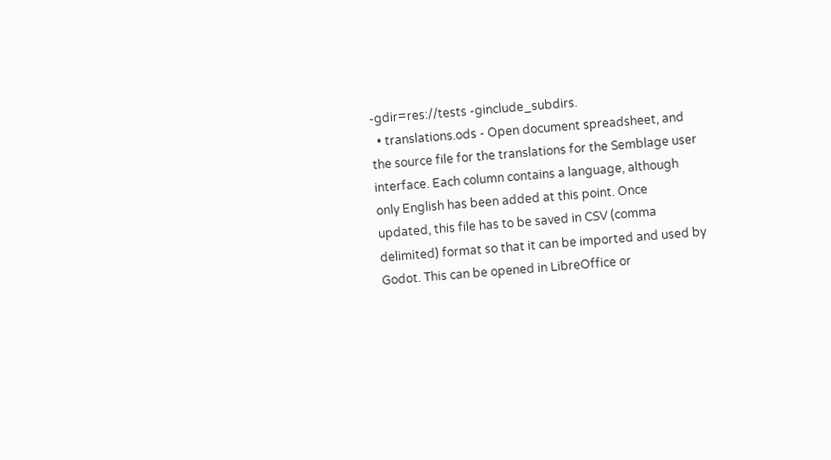-gdir=res://tests -ginclude_subdirs.
  • translations.ods - Open document spreadsheet, and the source file for the translations for the Semblage user interface. Each column contains a language, although only English has been added at this point. Once updated, this file has to be saved in CSV (comma delimited) format so that it can be imported and used by Godot. This can be opened in LibreOffice or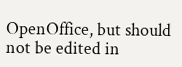OpenOffice, but should not be edited in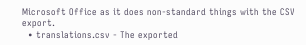Microsoft Office as it does non-standard things with the CSV export.
  • translations.csv - The exported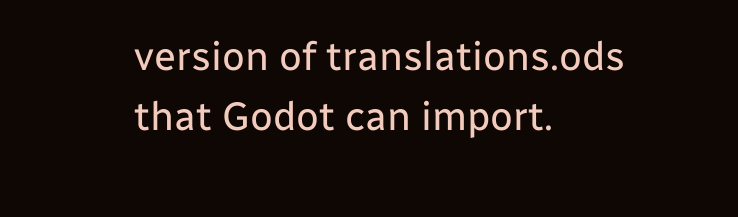version of translations.ods that Godot can import.